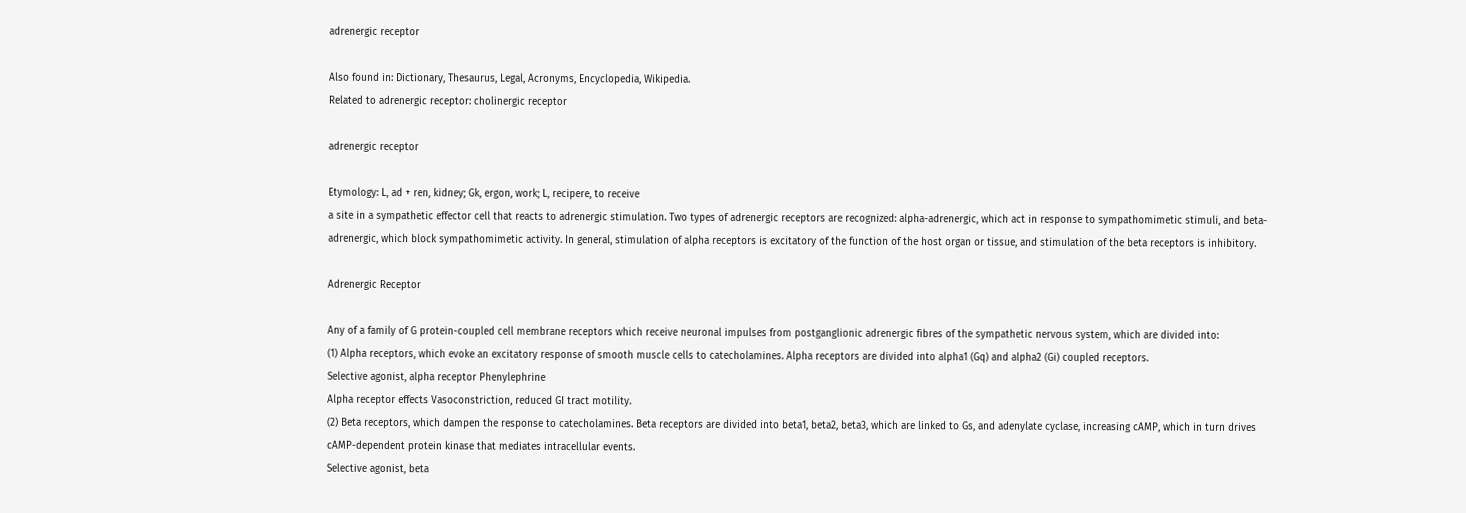adrenergic receptor

Also found in: Dictionary, Thesaurus, Legal, Acronyms, Encyclopedia, Wikipedia.
Related to adrenergic receptor: cholinergic receptor

adrenergic receptor

Etymology: L, ad + ren, kidney; Gk, ergon, work; L, recipere, to receive
a site in a sympathetic effector cell that reacts to adrenergic stimulation. Two types of adrenergic receptors are recognized: alpha-adrenergic, which act in response to sympathomimetic stimuli, and beta-adrenergic, which block sympathomimetic activity. In general, stimulation of alpha receptors is excitatory of the function of the host organ or tissue, and stimulation of the beta receptors is inhibitory.

Adrenergic Receptor

Any of a family of G protein-coupled cell membrane receptors which receive neuronal impulses from postganglionic adrenergic fibres of the sympathetic nervous system, which are divided into:
(1) Alpha receptors, which evoke an excitatory response of smooth muscle cells to catecholamines. Alpha receptors are divided into alpha1 (Gq) and alpha2 (Gi) coupled receptors.
Selective agonist, alpha receptor Phenylephrine
Alpha receptor effects Vasoconstriction, reduced GI tract motility.
(2) Beta receptors, which dampen the response to catecholamines. Beta receptors are divided into beta1, beta2, beta3, which are linked to Gs, and adenylate cyclase, increasing cAMP, which in turn drives cAMP-dependent protein kinase that mediates intracellular events.
Selective agonist, beta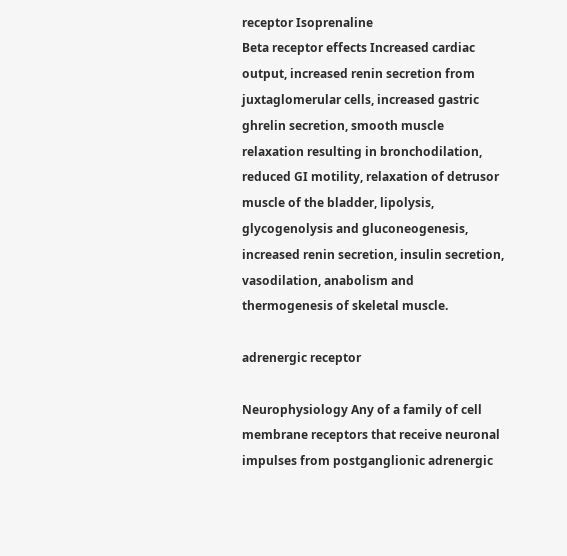receptor Isoprenaline
Beta receptor effects Increased cardiac output, increased renin secretion from juxtaglomerular cells, increased gastric ghrelin secretion, smooth muscle relaxation resulting in bronchodilation, reduced GI motility, relaxation of detrusor muscle of the bladder, lipolysis, glycogenolysis and gluconeogenesis, increased renin secretion, insulin secretion, vasodilation, anabolism and thermogenesis of skeletal muscle.

adrenergic receptor

Neurophysiology Any of a family of cell membrane receptors that receive neuronal impulses from postganglionic adrenergic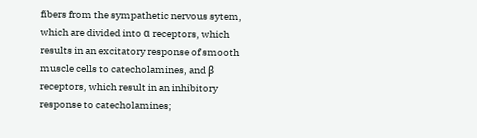fibers from the sympathetic nervous sytem, which are divided into α receptors, which results in an excitatory response of smooth muscle cells to catecholamines, and β receptors, which result in an inhibitory response to catecholamines;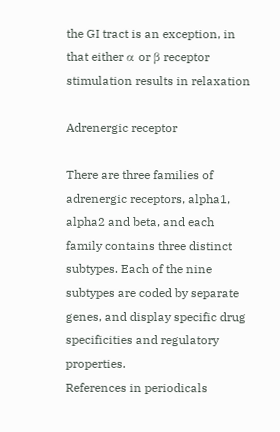the GI tract is an exception, in that either α or β receptor stimulation results in relaxation

Adrenergic receptor

There are three families of adrenergic receptors, alpha1, alpha2 and beta, and each family contains three distinct subtypes. Each of the nine subtypes are coded by separate genes, and display specific drug specificities and regulatory properties.
References in periodicals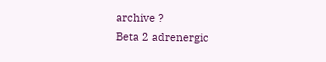archive ?
Beta 2 adrenergic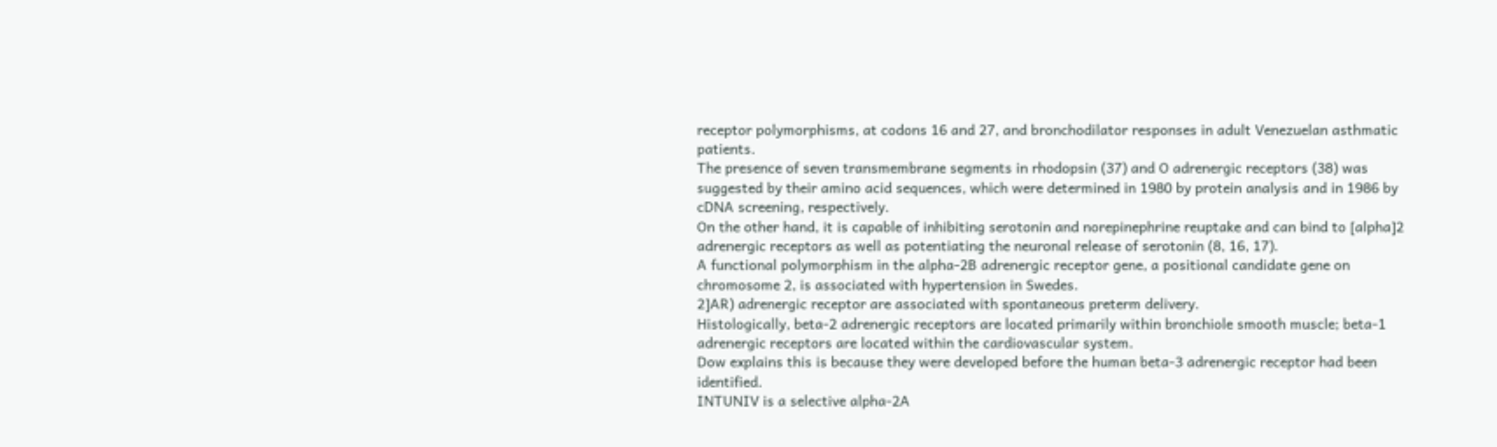receptor polymorphisms, at codons 16 and 27, and bronchodilator responses in adult Venezuelan asthmatic patients.
The presence of seven transmembrane segments in rhodopsin (37) and O adrenergic receptors (38) was suggested by their amino acid sequences, which were determined in 1980 by protein analysis and in 1986 by cDNA screening, respectively.
On the other hand, it is capable of inhibiting serotonin and norepinephrine reuptake and can bind to [alpha]2 adrenergic receptors as well as potentiating the neuronal release of serotonin (8, 16, 17).
A functional polymorphism in the alpha-2B adrenergic receptor gene, a positional candidate gene on chromosome 2, is associated with hypertension in Swedes.
2]AR) adrenergic receptor are associated with spontaneous preterm delivery.
Histologically, beta-2 adrenergic receptors are located primarily within bronchiole smooth muscle; beta-1 adrenergic receptors are located within the cardiovascular system.
Dow explains this is because they were developed before the human beta-3 adrenergic receptor had been identified.
INTUNIV is a selective alpha-2A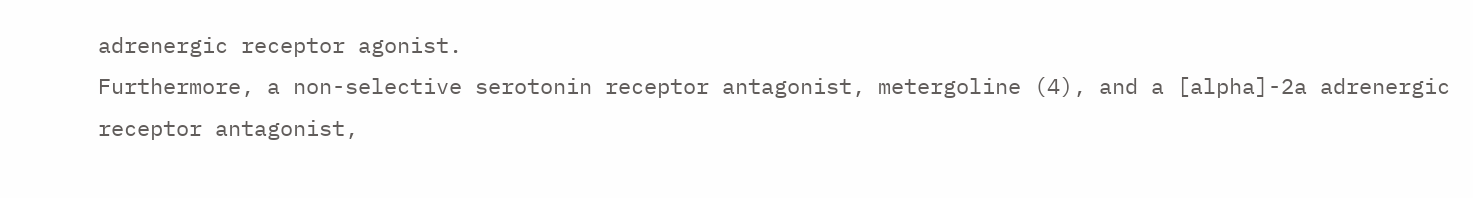adrenergic receptor agonist.
Furthermore, a non-selective serotonin receptor antagonist, metergoline (4), and a [alpha]-2a adrenergic receptor antagonist,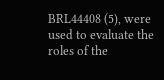BRL44408 (5), were used to evaluate the roles of the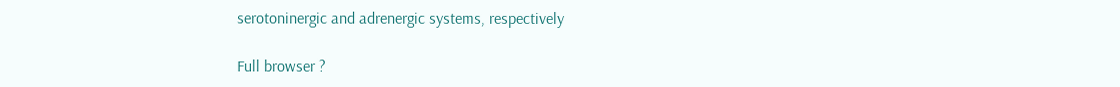serotoninergic and adrenergic systems, respectively

Full browser ?